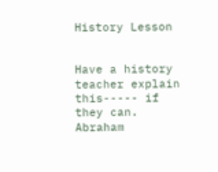History Lesson


Have a history teacher explain this----- if they can.
Abraham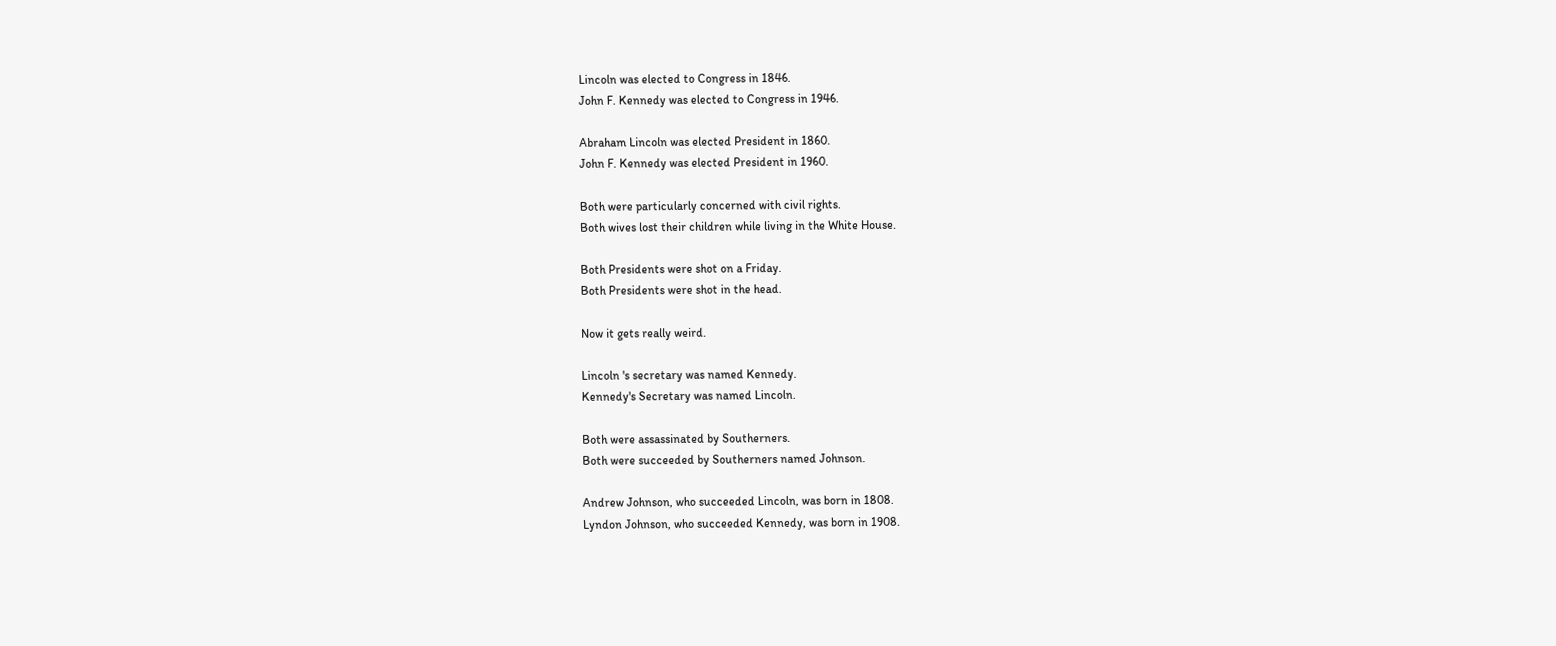Lincoln was elected to Congress in 1846.
John F. Kennedy was elected to Congress in 1946.

Abraham Lincoln was elected President in 1860.
John F. Kennedy was elected President in 1960.

Both were particularly concerned with civil rights.
Both wives lost their children while living in the White House.

Both Presidents were shot on a Friday.
Both Presidents were shot in the head.

Now it gets really weird.

Lincoln 's secretary was named Kennedy.
Kennedy's Secretary was named Lincoln.

Both were assassinated by Southerners.
Both were succeeded by Southerners named Johnson.

Andrew Johnson, who succeeded Lincoln, was born in 1808.
Lyndon Johnson, who succeeded Kennedy, was born in 1908.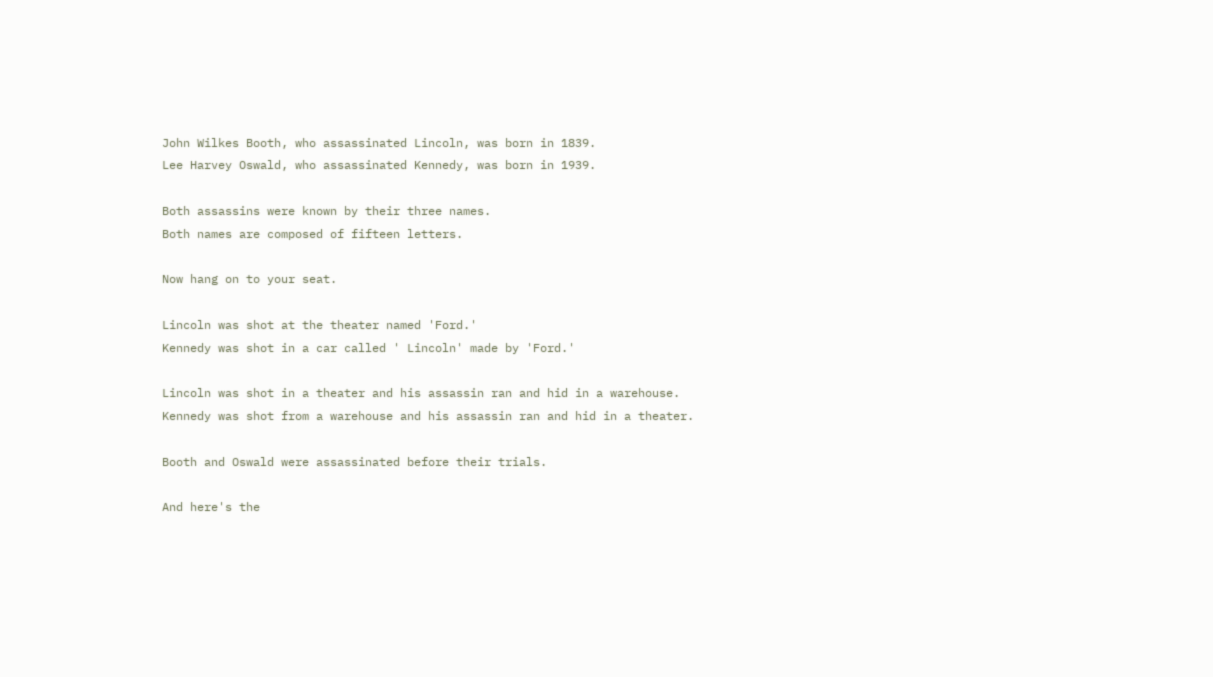John Wilkes Booth, who assassinated Lincoln, was born in 1839.
Lee Harvey Oswald, who assassinated Kennedy, was born in 1939.

Both assassins were known by their three names.
Both names are composed of fifteen letters.

Now hang on to your seat.

Lincoln was shot at the theater named 'Ford.'
Kennedy was shot in a car called ' Lincoln' made by 'Ford.'

Lincoln was shot in a theater and his assassin ran and hid in a warehouse.
Kennedy was shot from a warehouse and his assassin ran and hid in a theater.

Booth and Oswald were assassinated before their trials.

And here's the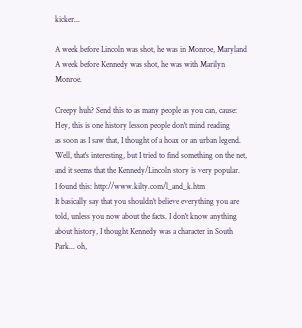kicker...

A week before Lincoln was shot, he was in Monroe, Maryland
A week before Kennedy was shot, he was with Marilyn Monroe.

Creepy huh? Send this to as many people as you can, cause: Hey, this is one history lesson people don't mind reading
as soon as I saw that, I thought of a hoax or an urban legend. Well, that's interesting, but I tried to find something on the net, and it seems that the Kennedy/Lincoln story is very popular.
I found this: http://www.kilty.com/l_and_k.htm
It basically say that you shouldn't believe everything you are told, unless you now about the facts. I don't know anything about history, I thought Kennedy was a character in South Park... oh,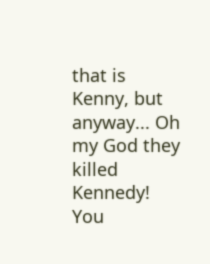that is Kenny, but anyway... Oh my God they killed Kennedy! You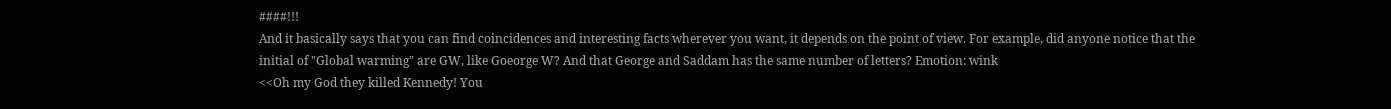####!!!
And it basically says that you can find coincidences and interesting facts wherever you want, it depends on the point of view. For example, did anyone notice that the initial of "Global warming" are GW, like Goeorge W? And that George and Saddam has the same number of letters? Emotion: wink
<<Oh my God they killed Kennedy! You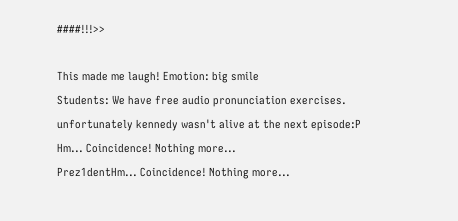####!!!>>

This made me laugh! Emotion: big smile
Students: We have free audio pronunciation exercises.
unfortunately kennedy wasn't alive at the next episode:P
Hm... Coincidence! Nothing more...
Prez1dentHm... Coincidence! Nothing more...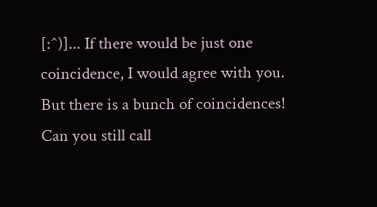[:^)]... If there would be just one coincidence, I would agree with you.
But there is a bunch of coincidences! Can you still call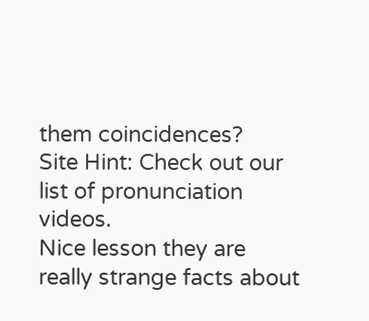them coincidences?
Site Hint: Check out our list of pronunciation videos.
Nice lesson they are really strange facts about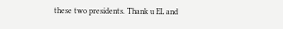these two presidents. Thank u EL and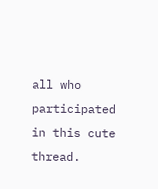all who participated in this cute thread.